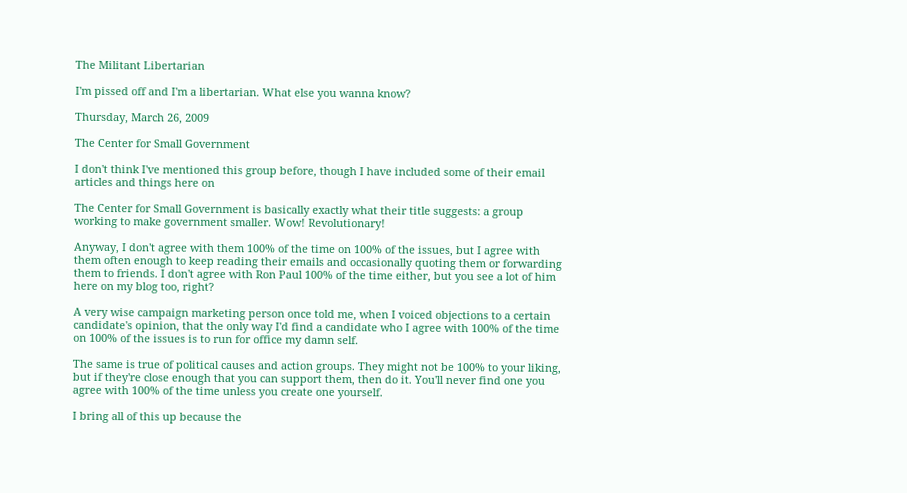The Militant Libertarian

I'm pissed off and I'm a libertarian. What else you wanna know?

Thursday, March 26, 2009

The Center for Small Government

I don't think I've mentioned this group before, though I have included some of their email articles and things here on

The Center for Small Government is basically exactly what their title suggests: a group working to make government smaller. Wow! Revolutionary!

Anyway, I don't agree with them 100% of the time on 100% of the issues, but I agree with them often enough to keep reading their emails and occasionally quoting them or forwarding them to friends. I don't agree with Ron Paul 100% of the time either, but you see a lot of him here on my blog too, right?

A very wise campaign marketing person once told me, when I voiced objections to a certain candidate's opinion, that the only way I'd find a candidate who I agree with 100% of the time on 100% of the issues is to run for office my damn self.

The same is true of political causes and action groups. They might not be 100% to your liking, but if they're close enough that you can support them, then do it. You'll never find one you agree with 100% of the time unless you create one yourself.

I bring all of this up because the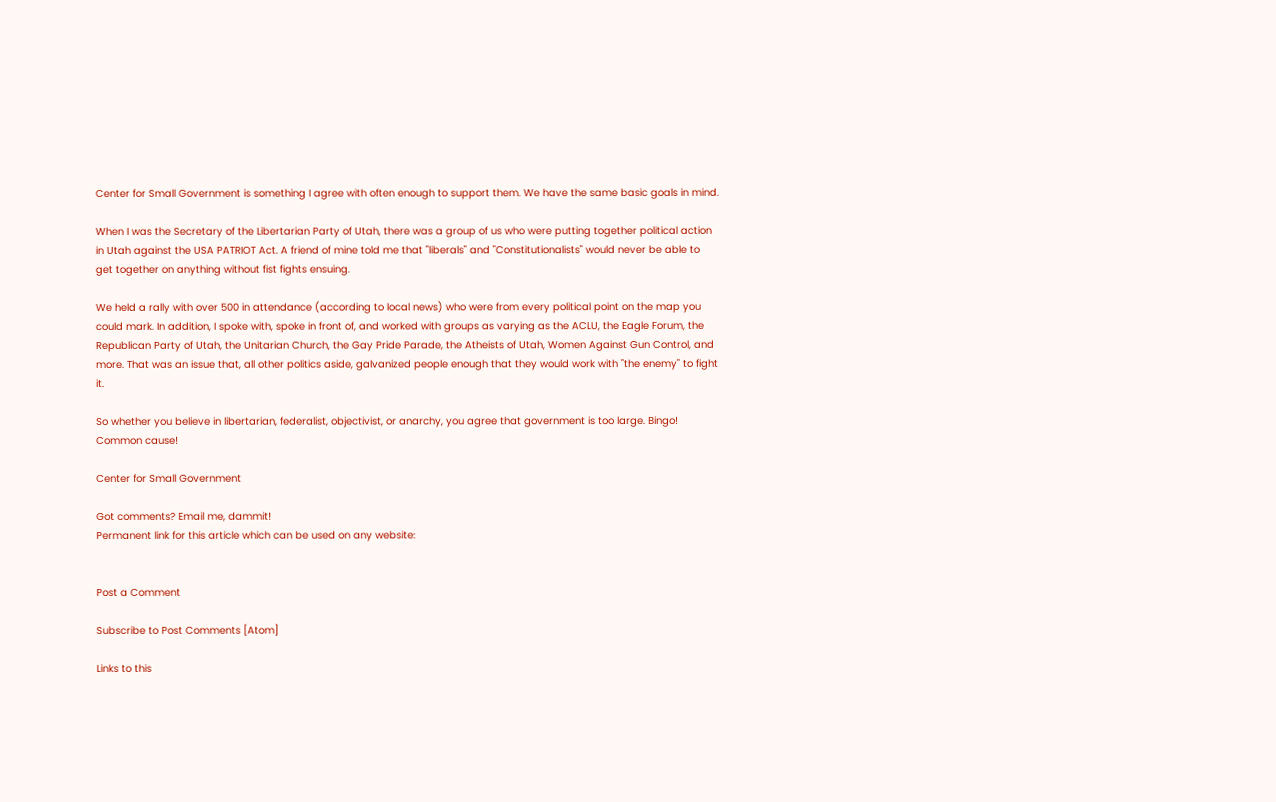Center for Small Government is something I agree with often enough to support them. We have the same basic goals in mind.

When I was the Secretary of the Libertarian Party of Utah, there was a group of us who were putting together political action in Utah against the USA PATRIOT Act. A friend of mine told me that "liberals" and "Constitutionalists" would never be able to get together on anything without fist fights ensuing.

We held a rally with over 500 in attendance (according to local news) who were from every political point on the map you could mark. In addition, I spoke with, spoke in front of, and worked with groups as varying as the ACLU, the Eagle Forum, the Republican Party of Utah, the Unitarian Church, the Gay Pride Parade, the Atheists of Utah, Women Against Gun Control, and more. That was an issue that, all other politics aside, galvanized people enough that they would work with "the enemy" to fight it.

So whether you believe in libertarian, federalist, objectivist, or anarchy, you agree that government is too large. Bingo! Common cause!

Center for Small Government

Got comments? Email me, dammit!
Permanent link for this article which can be used on any website:


Post a Comment

Subscribe to Post Comments [Atom]

Links to this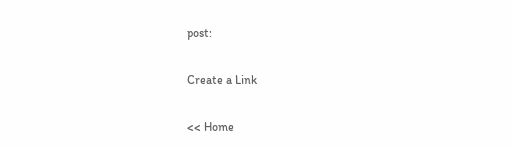post:

Create a Link

<< Home